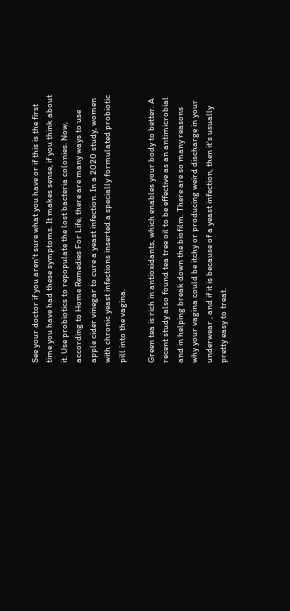See your doctor if you aren't sure what you have or if this is the first time you have had these symptoms. It makes sense, if you think about it. Use probiotics to repopulate the lost bacteria colonies. Now, according to Home Remedies For Life, there are many ways to use apple cider vinegar to cure a yeast infection. In a 2020 study, women with chronic yeast infections inserted a specially formulated probiotic pill into the vagina.

Green tea is rich in antioxidants, which enables your body to better. A recent study also found tea tree oil to be effective as an antimicrobial and in helping break down the biofilm. There are so many reasons why your vagina could be itchy or producing weird discharge in your underwear , and if it is because of a yeast infection, then it's usually pretty easy to treat.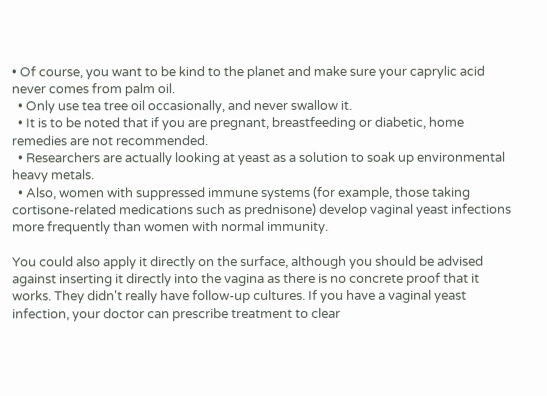• Of course, you want to be kind to the planet and make sure your caprylic acid never comes from palm oil.
  • Only use tea tree oil occasionally, and never swallow it.
  • It is to be noted that if you are pregnant, breastfeeding or diabetic, home remedies are not recommended.
  • Researchers are actually looking at yeast as a solution to soak up environmental heavy metals.
  • Also, women with suppressed immune systems (for example, those taking cortisone-related medications such as prednisone) develop vaginal yeast infections more frequently than women with normal immunity.

You could also apply it directly on the surface, although you should be advised against inserting it directly into the vagina as there is no concrete proof that it works. They didn't really have follow-up cultures. If you have a vaginal yeast infection, your doctor can prescribe treatment to clear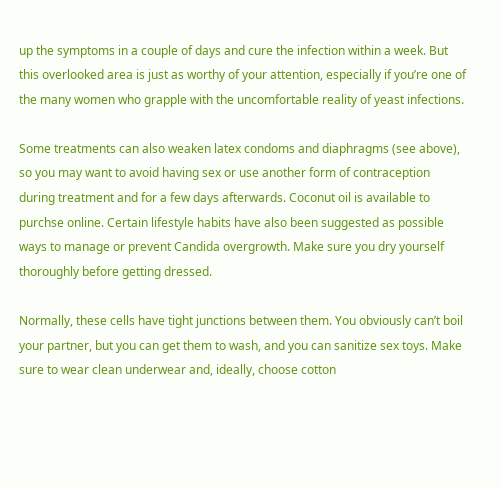up the symptoms in a couple of days and cure the infection within a week. But this overlooked area is just as worthy of your attention, especially if you’re one of the many women who grapple with the uncomfortable reality of yeast infections.

Some treatments can also weaken latex condoms and diaphragms (see above), so you may want to avoid having sex or use another form of contraception during treatment and for a few days afterwards. Coconut oil is available to purchse online. Certain lifestyle habits have also been suggested as possible ways to manage or prevent Candida overgrowth. Make sure you dry yourself thoroughly before getting dressed.

Normally, these cells have tight junctions between them. You obviously can’t boil your partner, but you can get them to wash, and you can sanitize sex toys. Make sure to wear clean underwear and, ideally, choose cotton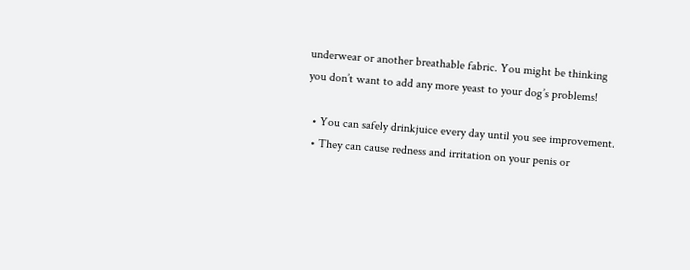underwear or another breathable fabric. You might be thinking you don’t want to add any more yeast to your dog’s problems!

  • You can safely drinkjuice every day until you see improvement.
  • They can cause redness and irritation on your penis or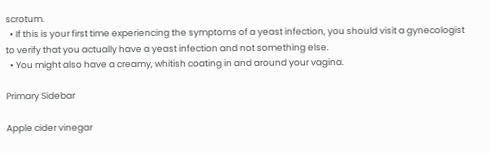scrotum.
  • If this is your first time experiencing the symptoms of a yeast infection, you should visit a gynecologist to verify that you actually have a yeast infection and not something else.
  • You might also have a creamy, whitish coating in and around your vagina.

Primary Sidebar

Apple cider vinegar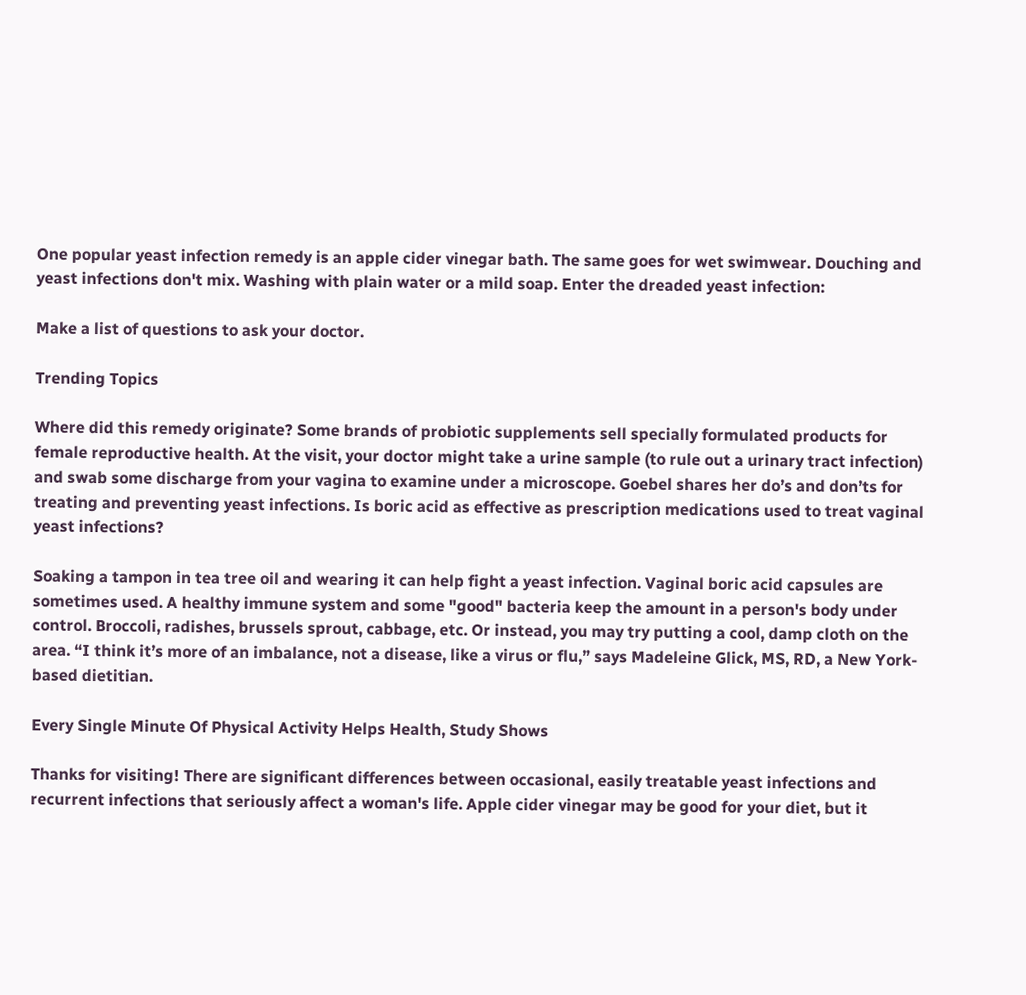One popular yeast infection remedy is an apple cider vinegar bath. The same goes for wet swimwear. Douching and yeast infections don't mix. Washing with plain water or a mild soap. Enter the dreaded yeast infection:

Make a list of questions to ask your doctor.

Trending Topics

Where did this remedy originate? Some brands of probiotic supplements sell specially formulated products for female reproductive health. At the visit, your doctor might take a urine sample (to rule out a urinary tract infection) and swab some discharge from your vagina to examine under a microscope. Goebel shares her do’s and don’ts for treating and preventing yeast infections. Is boric acid as effective as prescription medications used to treat vaginal yeast infections?

Soaking a tampon in tea tree oil and wearing it can help fight a yeast infection. Vaginal boric acid capsules are sometimes used. A healthy immune system and some "good" bacteria keep the amount in a person's body under control. Broccoli, radishes, brussels sprout, cabbage, etc. Or instead, you may try putting a cool, damp cloth on the area. “I think it’s more of an imbalance, not a disease, like a virus or flu,” says Madeleine Glick, MS, RD, a New York-based dietitian.

Every Single Minute Of Physical Activity Helps Health, Study Shows

Thanks for visiting! There are significant differences between occasional, easily treatable yeast infections and recurrent infections that seriously affect a woman's life. Apple cider vinegar may be good for your diet, but it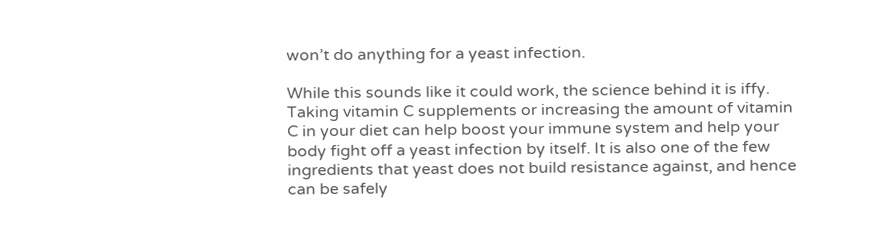won’t do anything for a yeast infection.

While this sounds like it could work, the science behind it is iffy. Taking vitamin C supplements or increasing the amount of vitamin C in your diet can help boost your immune system and help your body fight off a yeast infection by itself. It is also one of the few ingredients that yeast does not build resistance against, and hence can be safely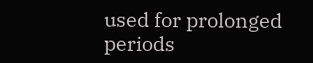used for prolonged periods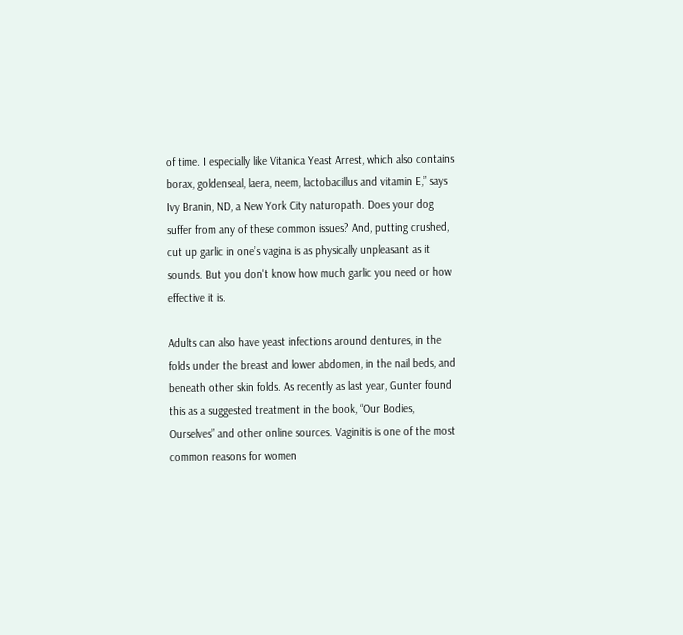of time. I especially like Vitanica Yeast Arrest, which also contains borax, goldenseal, laera, neem, lactobacillus and vitamin E,” says Ivy Branin, ND, a New York City naturopath. Does your dog suffer from any of these common issues? And, putting crushed, cut up garlic in one’s vagina is as physically unpleasant as it sounds. But you don't know how much garlic you need or how effective it is.

Adults can also have yeast infections around dentures, in the folds under the breast and lower abdomen, in the nail beds, and beneath other skin folds. As recently as last year, Gunter found this as a suggested treatment in the book, “Our Bodies, Ourselves” and other online sources. Vaginitis is one of the most common reasons for women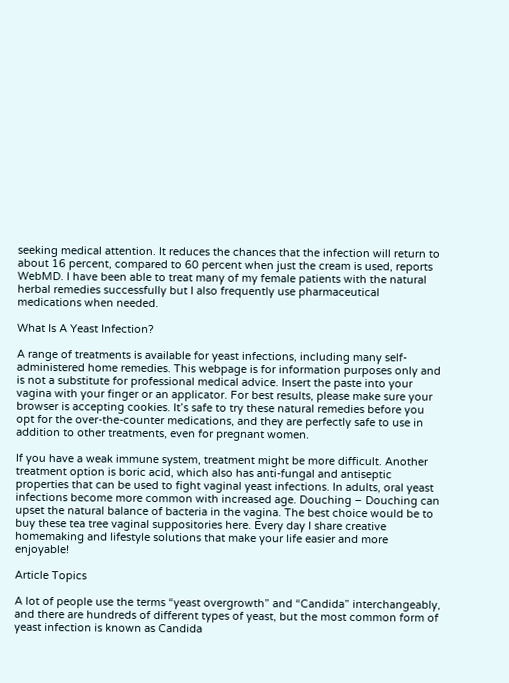seeking medical attention. It reduces the chances that the infection will return to about 16 percent, compared to 60 percent when just the cream is used, reports WebMD. I have been able to treat many of my female patients with the natural herbal remedies successfully but I also frequently use pharmaceutical medications when needed.

What Is A Yeast Infection?

A range of treatments is available for yeast infections, including many self-administered home remedies. This webpage is for information purposes only and is not a substitute for professional medical advice. Insert the paste into your vagina with your finger or an applicator. For best results, please make sure your browser is accepting cookies. It’s safe to try these natural remedies before you opt for the over-the-counter medications, and they are perfectly safe to use in addition to other treatments, even for pregnant women.

If you have a weak immune system, treatment might be more difficult. Another treatment option is boric acid, which also has anti-fungal and antiseptic properties that can be used to fight vaginal yeast infections. In adults, oral yeast infections become more common with increased age. Douching – Douching can upset the natural balance of bacteria in the vagina. The best choice would be to buy these tea tree vaginal suppositories here. Every day I share creative homemaking and lifestyle solutions that make your life easier and more enjoyable!

Article Topics

A lot of people use the terms “yeast overgrowth” and “Candida” interchangeably, and there are hundreds of different types of yeast, but the most common form of yeast infection is known as Candida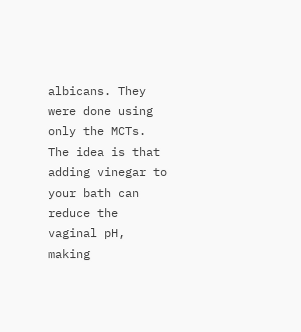albicans. They were done using only the MCTs. The idea is that adding vinegar to your bath can reduce the vaginal pH, making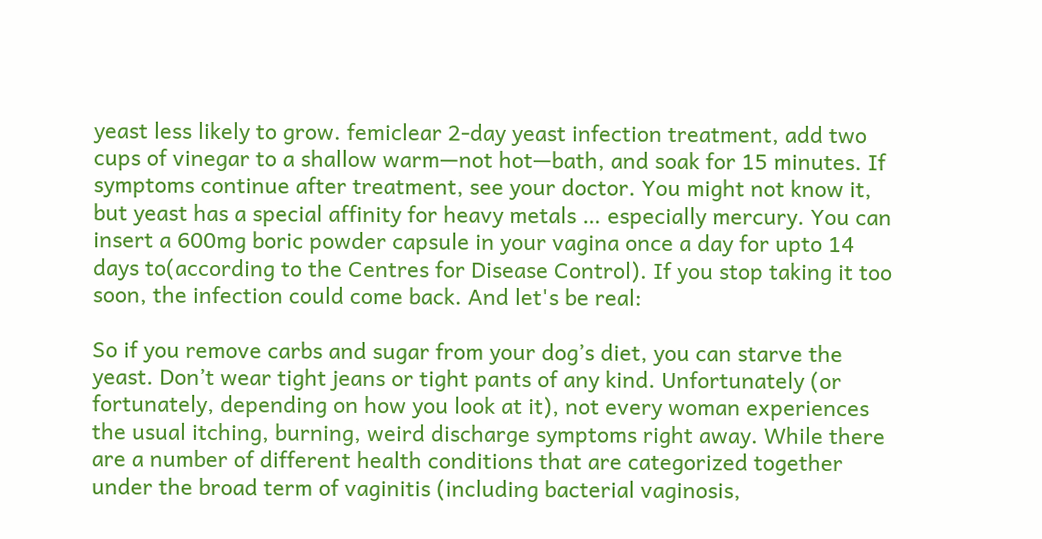yeast less likely to grow. femiclear 2-day yeast infection treatment, add two cups of vinegar to a shallow warm—not hot—bath, and soak for 15 minutes. If symptoms continue after treatment, see your doctor. You might not know it, but yeast has a special affinity for heavy metals … especially mercury. You can insert a 600mg boric powder capsule in your vagina once a day for upto 14 days to(according to the Centres for Disease Control). If you stop taking it too soon, the infection could come back. And let's be real:

So if you remove carbs and sugar from your dog’s diet, you can starve the yeast. Don’t wear tight jeans or tight pants of any kind. Unfortunately (or fortunately, depending on how you look at it), not every woman experiences the usual itching, burning, weird discharge symptoms right away. While there are a number of different health conditions that are categorized together under the broad term of vaginitis (including bacterial vaginosis,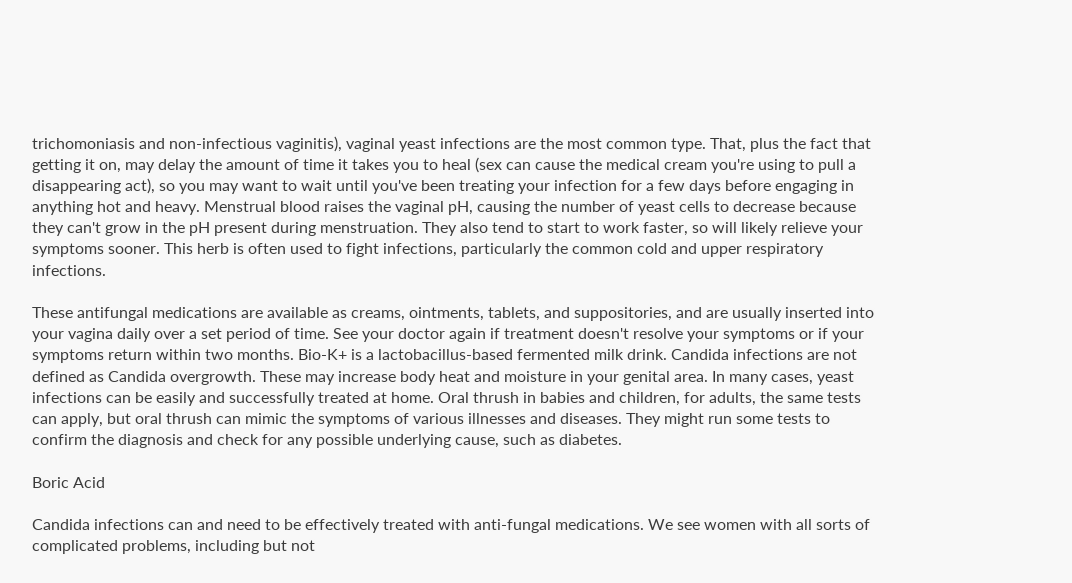trichomoniasis and non-infectious vaginitis), vaginal yeast infections are the most common type. That, plus the fact that getting it on, may delay the amount of time it takes you to heal (sex can cause the medical cream you're using to pull a disappearing act), so you may want to wait until you've been treating your infection for a few days before engaging in anything hot and heavy. Menstrual blood raises the vaginal pH, causing the number of yeast cells to decrease because they can't grow in the pH present during menstruation. They also tend to start to work faster, so will likely relieve your symptoms sooner. This herb is often used to fight infections, particularly the common cold and upper respiratory infections.

These antifungal medications are available as creams, ointments, tablets, and suppositories, and are usually inserted into your vagina daily over a set period of time. See your doctor again if treatment doesn't resolve your symptoms or if your symptoms return within two months. Bio-K+ is a lactobacillus-based fermented milk drink. Candida infections are not defined as Candida overgrowth. These may increase body heat and moisture in your genital area. In many cases, yeast infections can be easily and successfully treated at home. Oral thrush in babies and children, for adults, the same tests can apply, but oral thrush can mimic the symptoms of various illnesses and diseases. They might run some tests to confirm the diagnosis and check for any possible underlying cause, such as diabetes.

Boric Acid

Candida infections can and need to be effectively treated with anti-fungal medications. We see women with all sorts of complicated problems, including but not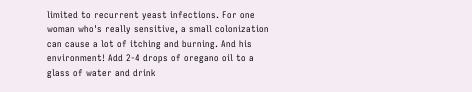limited to recurrent yeast infections. For one woman who's really sensitive, a small colonization can cause a lot of itching and burning. And his environment! Add 2-4 drops of oregano oil to a glass of water and drink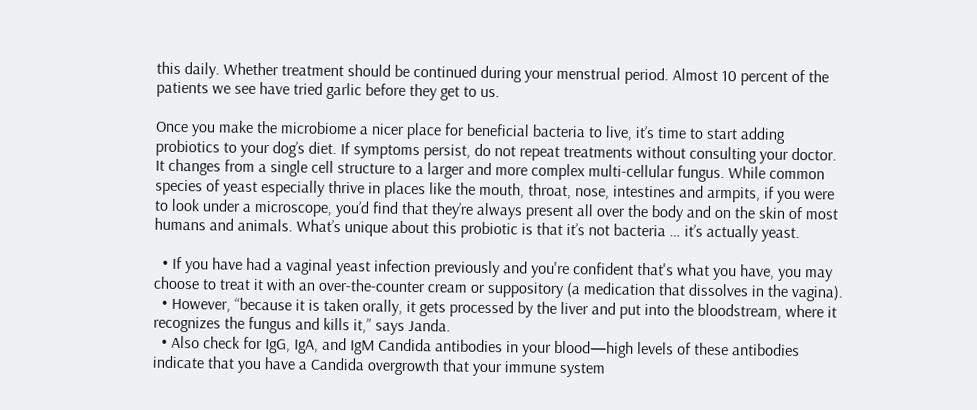this daily. Whether treatment should be continued during your menstrual period. Almost 10 percent of the patients we see have tried garlic before they get to us.

Once you make the microbiome a nicer place for beneficial bacteria to live, it’s time to start adding probiotics to your dog’s diet. If symptoms persist, do not repeat treatments without consulting your doctor. It changes from a single cell structure to a larger and more complex multi-cellular fungus. While common species of yeast especially thrive in places like the mouth, throat, nose, intestines and armpits, if you were to look under a microscope, you’d find that they’re always present all over the body and on the skin of most humans and animals. What’s unique about this probiotic is that it’s not bacteria … it’s actually yeast.

  • If you have had a vaginal yeast infection previously and you're confident that's what you have, you may choose to treat it with an over-the-counter cream or suppository (a medication that dissolves in the vagina).
  • However, “because it is taken orally, it gets processed by the liver and put into the bloodstream, where it recognizes the fungus and kills it,” says Janda.
  • Also check for IgG, IgA, and IgM Candida antibodies in your blood—high levels of these antibodies indicate that you have a Candida overgrowth that your immune system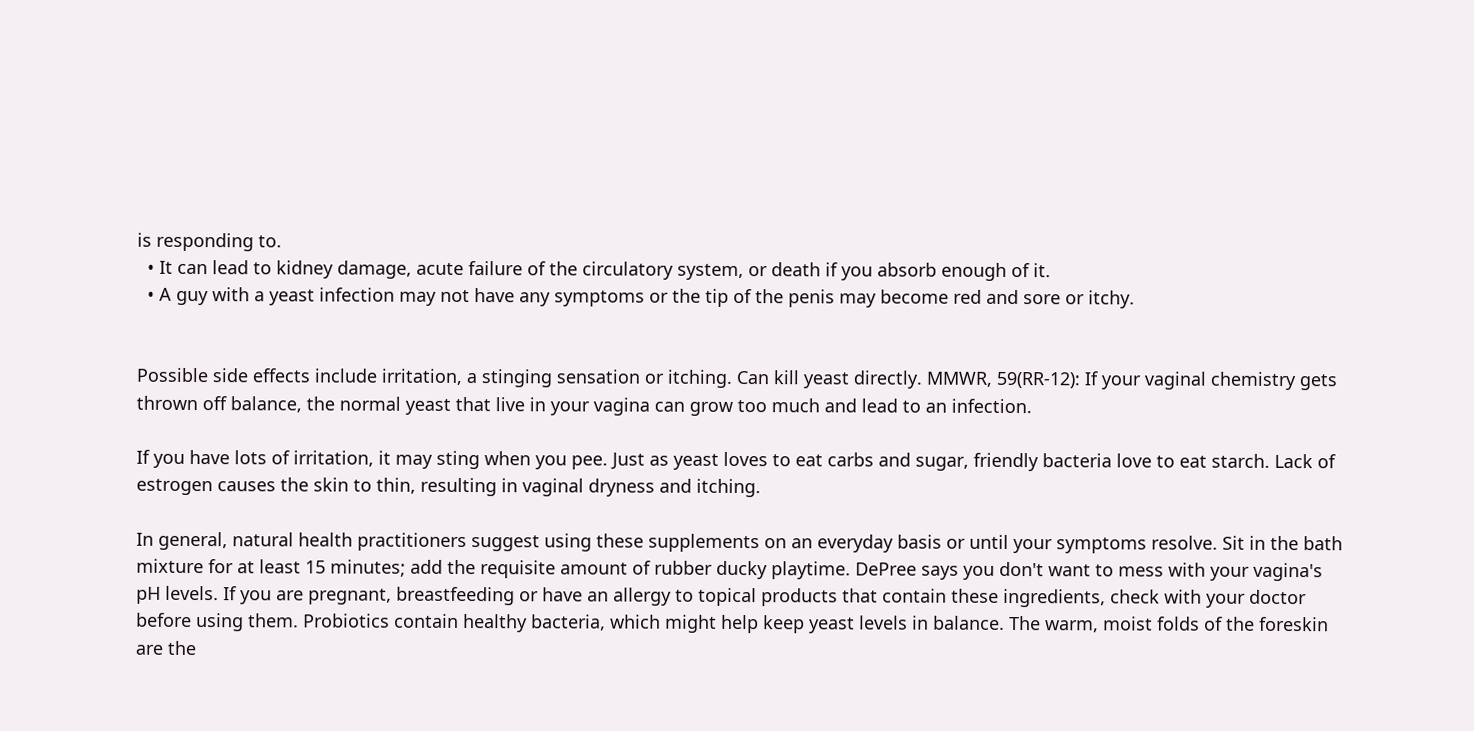is responding to.
  • It can lead to kidney damage, acute failure of the circulatory system, or death if you absorb enough of it.
  • A guy with a yeast infection may not have any symptoms or the tip of the penis may become red and sore or itchy.


Possible side effects include irritation, a stinging sensation or itching. Can kill yeast directly. MMWR, 59(RR-12): If your vaginal chemistry gets thrown off balance, the normal yeast that live in your vagina can grow too much and lead to an infection.

If you have lots of irritation, it may sting when you pee. Just as yeast loves to eat carbs and sugar, friendly bacteria love to eat starch. Lack of estrogen causes the skin to thin, resulting in vaginal dryness and itching.

In general, natural health practitioners suggest using these supplements on an everyday basis or until your symptoms resolve. Sit in the bath mixture for at least 15 minutes; add the requisite amount of rubber ducky playtime. DePree says you don't want to mess with your vagina's pH levels. If you are pregnant, breastfeeding or have an allergy to topical products that contain these ingredients, check with your doctor before using them. Probiotics contain healthy bacteria, which might help keep yeast levels in balance. The warm, moist folds of the foreskin are the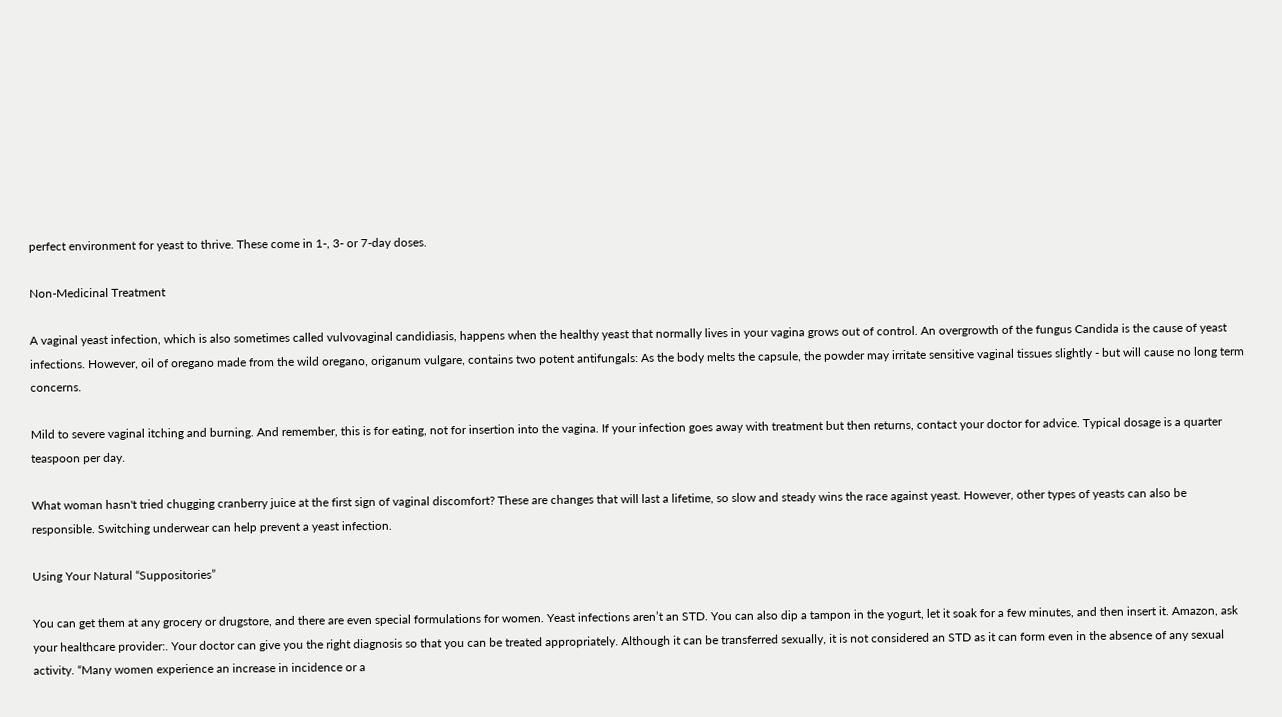perfect environment for yeast to thrive. These come in 1-, 3- or 7-day doses.

Non-Medicinal Treatment

A vaginal yeast infection, which is also sometimes called vulvovaginal candidiasis, happens when the healthy yeast that normally lives in your vagina grows out of control. An overgrowth of the fungus Candida is the cause of yeast infections. However, oil of oregano made from the wild oregano, origanum vulgare, contains two potent antifungals: As the body melts the capsule, the powder may irritate sensitive vaginal tissues slightly - but will cause no long term concerns.

Mild to severe vaginal itching and burning. And remember, this is for eating, not for insertion into the vagina. If your infection goes away with treatment but then returns, contact your doctor for advice. Typical dosage is a quarter teaspoon per day.

What woman hasn't tried chugging cranberry juice at the first sign of vaginal discomfort? These are changes that will last a lifetime, so slow and steady wins the race against yeast. However, other types of yeasts can also be responsible. Switching underwear can help prevent a yeast infection.

Using Your Natural “Suppositories”

You can get them at any grocery or drugstore, and there are even special formulations for women. Yeast infections aren’t an STD. You can also dip a tampon in the yogurt, let it soak for a few minutes, and then insert it. Amazon, ask your healthcare provider:. Your doctor can give you the right diagnosis so that you can be treated appropriately. Although it can be transferred sexually, it is not considered an STD as it can form even in the absence of any sexual activity. “Many women experience an increase in incidence or a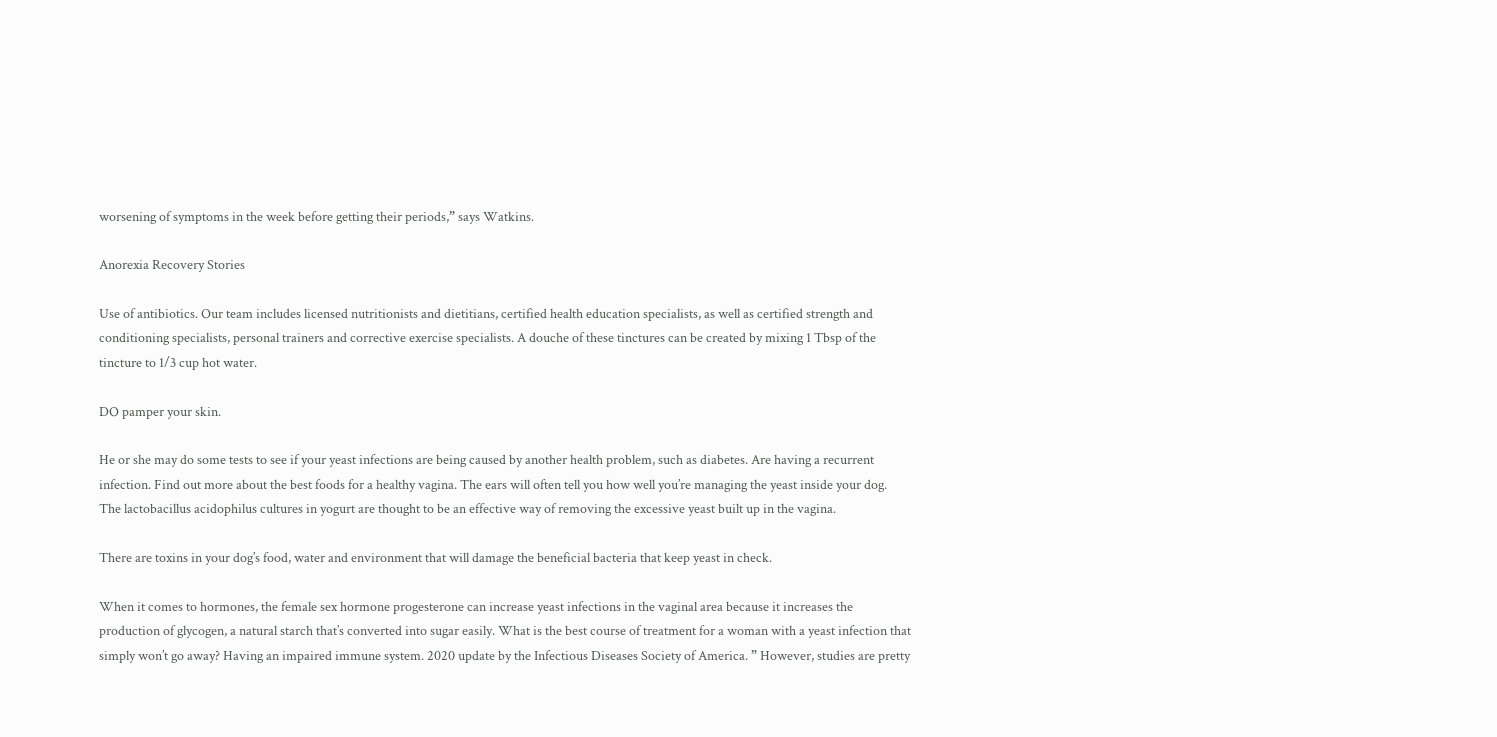worsening of symptoms in the week before getting their periods,” says Watkins.

Anorexia Recovery Stories

Use of antibiotics. Our team includes licensed nutritionists and dietitians, certified health education specialists, as well as certified strength and conditioning specialists, personal trainers and corrective exercise specialists. A douche of these tinctures can be created by mixing 1 Tbsp of the tincture to 1/3 cup hot water.

DO pamper your skin.

He or she may do some tests to see if your yeast infections are being caused by another health problem, such as diabetes. Are having a recurrent infection. Find out more about the best foods for a healthy vagina. The ears will often tell you how well you’re managing the yeast inside your dog. The lactobacillus acidophilus cultures in yogurt are thought to be an effective way of removing the excessive yeast built up in the vagina.

There are toxins in your dog’s food, water and environment that will damage the beneficial bacteria that keep yeast in check.

When it comes to hormones, the female sex hormone progesterone can increase yeast infections in the vaginal area because it increases the production of glycogen, a natural starch that’s converted into sugar easily. What is the best course of treatment for a woman with a yeast infection that simply won’t go away? Having an impaired immune system. 2020 update by the Infectious Diseases Society of America. ” However, studies are pretty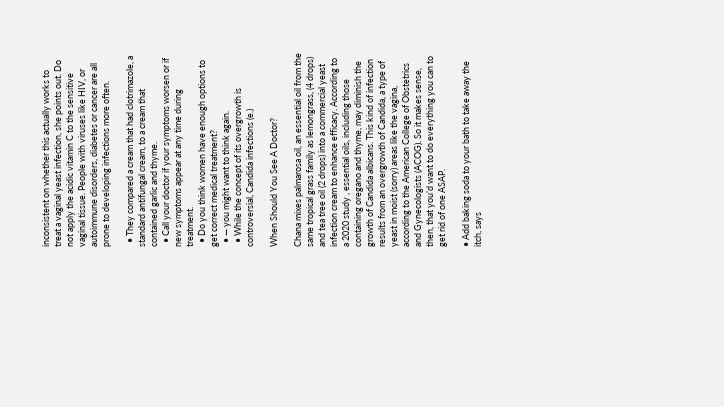inconsistent on whether this actually works to treat a vaginal yeast infection, she points out. Do not apply the acidic vitamin C to the sensitive vaginal tissue. People with viruses like HIV, or autoimmune disorders, diabetes or cancer are all prone to developing infections more often.

  • They compared a cream that had clotrimazole, a standard antifungal cream, to a cream that contained garlic and thyme.
  • Call your doctor if your symptoms worsen or if new symptoms appear at any time during treatment.
  • Do you think women have enough options to get correct medical treatment?
  • — you might want to think again.
  • While the concept of its overgrowth is controversial, Candida infections (e.)

When Should You See A Doctor?

Chana mixes palmarosa oil, an essential oil from the same tropical grass family as lemongrass, (4 drops) and tea tree oil (2 drops) into a commercial yeast infection cream to enhance efficacy. According to a 2020 study , essential oils, including those containing oregano and thyme, may diminish the growth of Candida albicans. This kind of infection results from an overgrowth of Candida, a type of yeast in moist (sorry) areas like the vagina, according to the American College of Obstetrics and Gynecologists (ACOG). So it makes sense, then, that you’d want to do everything you can to get rid of one ASAP.

• Add baking soda to your bath to take away the itch, says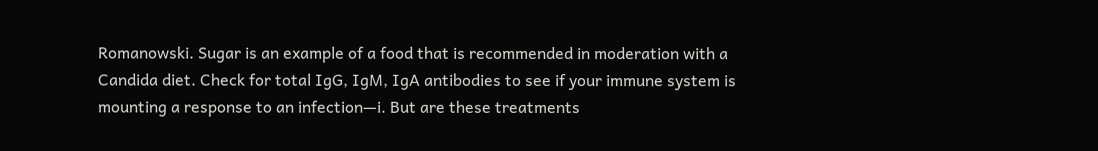Romanowski. Sugar is an example of a food that is recommended in moderation with a Candida diet. Check for total IgG, IgM, IgA antibodies to see if your immune system is mounting a response to an infection—i. But are these treatments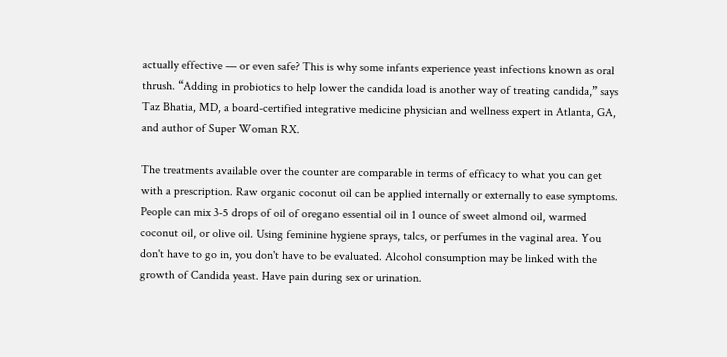actually effective — or even safe? This is why some infants experience yeast infections known as oral thrush. “Adding in probiotics to help lower the candida load is another way of treating candida,” says Taz Bhatia, MD, a board-certified integrative medicine physician and wellness expert in Atlanta, GA, and author of Super Woman RX.

The treatments available over the counter are comparable in terms of efficacy to what you can get with a prescription. Raw organic coconut oil can be applied internally or externally to ease symptoms. People can mix 3-5 drops of oil of oregano essential oil in 1 ounce of sweet almond oil, warmed coconut oil, or olive oil. Using feminine hygiene sprays, talcs, or perfumes in the vaginal area. You don't have to go in, you don't have to be evaluated. Alcohol consumption may be linked with the growth of Candida yeast. Have pain during sex or urination.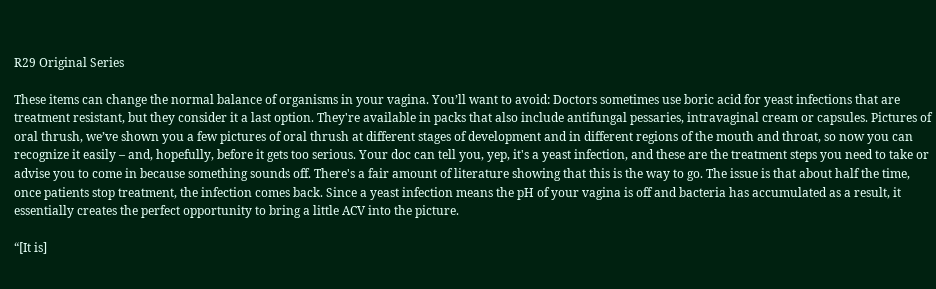R29 Original Series

These items can change the normal balance of organisms in your vagina. You’ll want to avoid: Doctors sometimes use boric acid for yeast infections that are treatment resistant, but they consider it a last option. They're available in packs that also include antifungal pessaries, intravaginal cream or capsules. Pictures of oral thrush, we’ve shown you a few pictures of oral thrush at different stages of development and in different regions of the mouth and throat, so now you can recognize it easily – and, hopefully, before it gets too serious. Your doc can tell you, yep, it's a yeast infection, and these are the treatment steps you need to take or advise you to come in because something sounds off. There's a fair amount of literature showing that this is the way to go. The issue is that about half the time, once patients stop treatment, the infection comes back. Since a yeast infection means the pH of your vagina is off and bacteria has accumulated as a result, it essentially creates the perfect opportunity to bring a little ACV into the picture.

“[It is]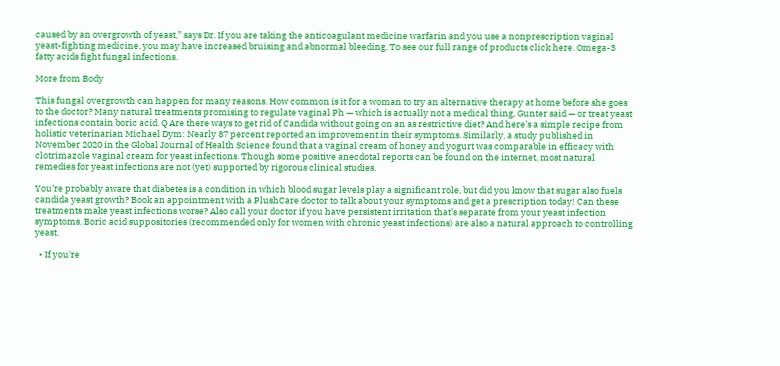caused by an overgrowth of yeast,” says Dr. If you are taking the anticoagulant medicine warfarin and you use a nonprescription vaginal yeast-fighting medicine, you may have increased bruising and abnormal bleeding. To see our full range of products click here. Omega-3 fatty acids fight fungal infections.

More from Body

This fungal overgrowth can happen for many reasons. How common is it for a woman to try an alternative therapy at home before she goes to the doctor? Many natural treatments promising to regulate vaginal Ph — which is actually not a medical thing, Gunter said — or treat yeast infections contain boric acid. Q Are there ways to get rid of Candida without going on an as restrictive diet? And here’s a simple recipe from holistic veterinarian Michael Dym: Nearly 87 percent reported an improvement in their symptoms. Similarly, a study published in November 2020 in the Global Journal of Health Science found that a vaginal cream of honey and yogurt was comparable in efficacy with clotrimazole vaginal cream for yeast infections. Though some positive anecdotal reports can be found on the internet, most natural remedies for yeast infections are not (yet) supported by rigorous clinical studies.

You’re probably aware that diabetes is a condition in which blood sugar levels play a significant role, but did you know that sugar also fuels candida yeast growth? Book an appointment with a PlushCare doctor to talk about your symptoms and get a prescription today! Can these treatments make yeast infections worse? Also call your doctor if you have persistent irritation that’s separate from your yeast infection symptoms. Boric acid suppositories (recommended only for women with chronic yeast infections) are also a natural approach to controlling yeast.

  • If you're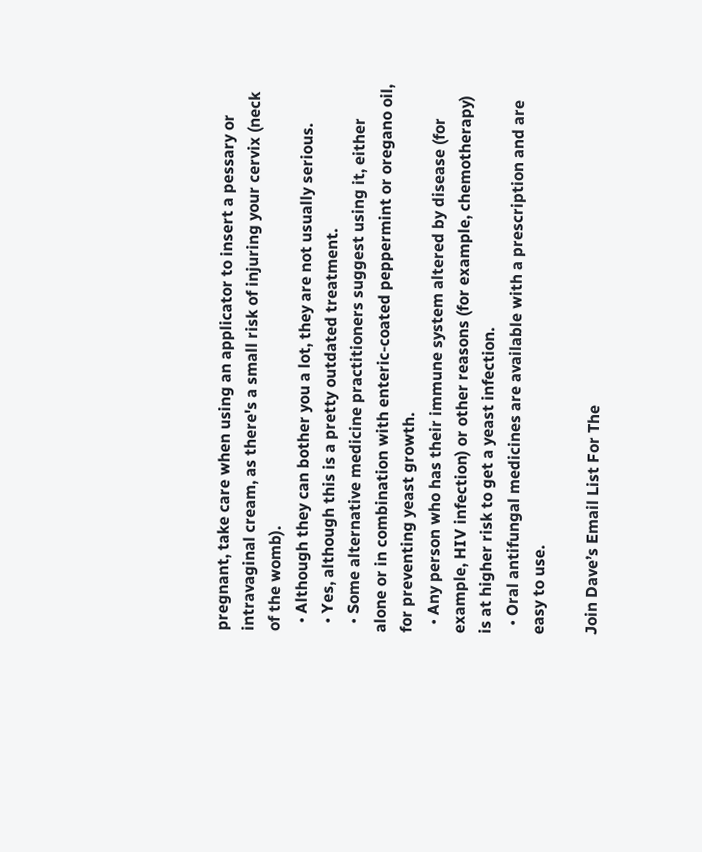pregnant, take care when using an applicator to insert a pessary or intravaginal cream, as there's a small risk of injuring your cervix (neck of the womb).
  • Although they can bother you a lot, they are not usually serious.
  • Yes, although this is a pretty outdated treatment.
  • Some alternative medicine practitioners suggest using it, either alone or in combination with enteric-coated peppermint or oregano oil, for preventing yeast growth.
  • Any person who has their immune system altered by disease (for example, HIV infection) or other reasons (for example, chemotherapy) is at higher risk to get a yeast infection.
  • Oral antifungal medicines are available with a prescription and are easy to use.

Join Dave’s Email List For The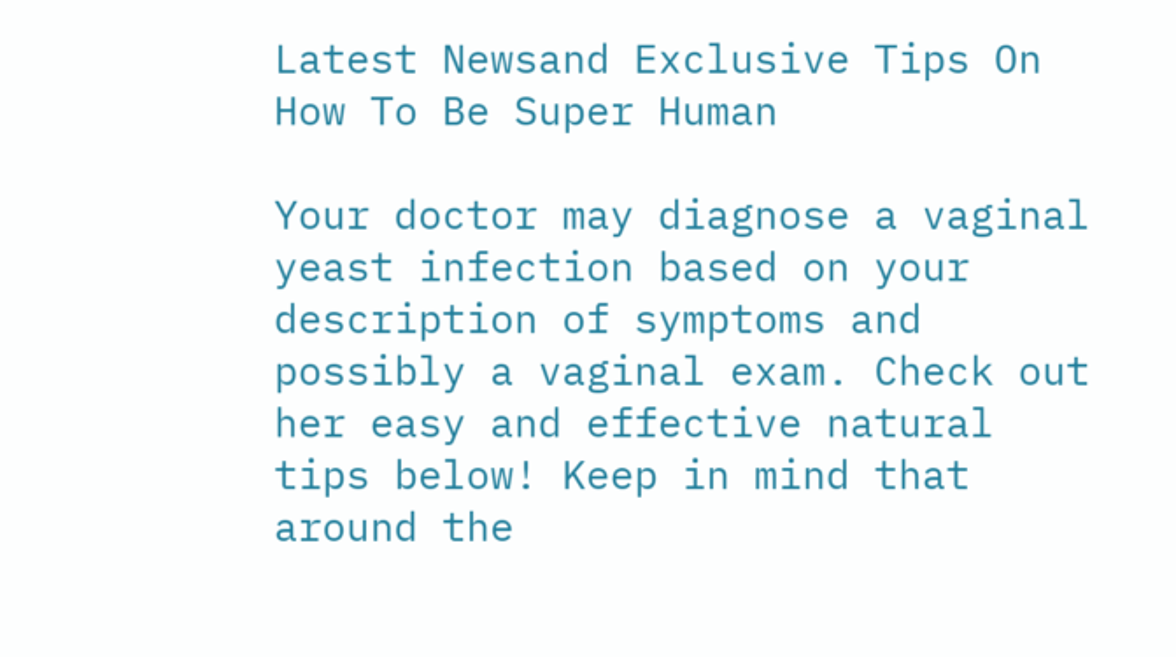Latest Newsand Exclusive Tips On How To Be Super Human

Your doctor may diagnose a vaginal yeast infection based on your description of symptoms and possibly a vaginal exam. Check out her easy and effective natural tips below! Keep in mind that around the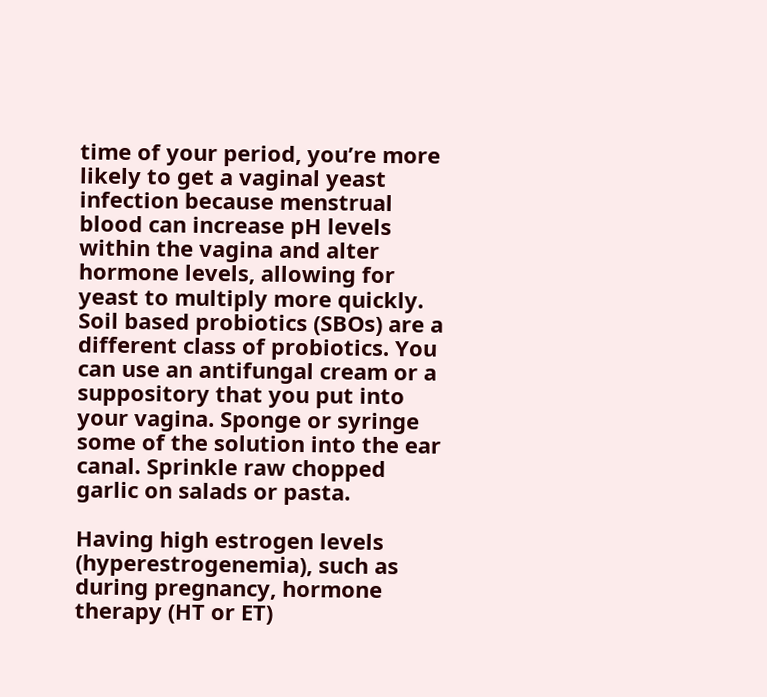time of your period, you’re more likely to get a vaginal yeast infection because menstrual blood can increase pH levels within the vagina and alter hormone levels, allowing for yeast to multiply more quickly. Soil based probiotics (SBOs) are a different class of probiotics. You can use an antifungal cream or a suppository that you put into your vagina. Sponge or syringe some of the solution into the ear canal. Sprinkle raw chopped garlic on salads or pasta.

Having high estrogen levels (hyperestrogenemia), such as during pregnancy, hormone therapy (HT or ET)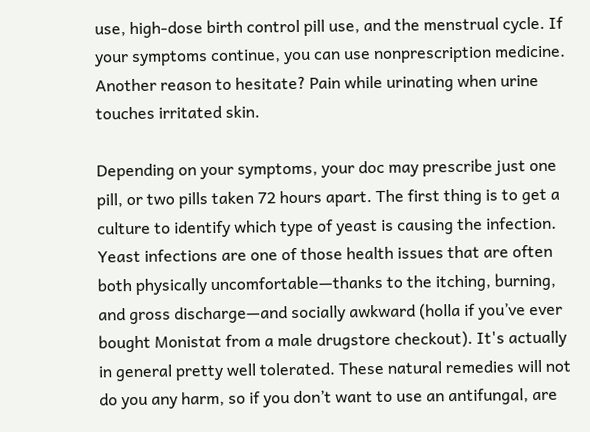use, high-dose birth control pill use, and the menstrual cycle. If your symptoms continue, you can use nonprescription medicine. Another reason to hesitate? Pain while urinating when urine touches irritated skin.

Depending on your symptoms, your doc may prescribe just one pill, or two pills taken 72 hours apart. The first thing is to get a culture to identify which type of yeast is causing the infection. Yeast infections are one of those health issues that are often both physically uncomfortable—thanks to the itching, burning, and gross discharge—and socially awkward (holla if you’ve ever bought Monistat from a male drugstore checkout). It's actually in general pretty well tolerated. These natural remedies will not do you any harm, so if you don’t want to use an antifungal, are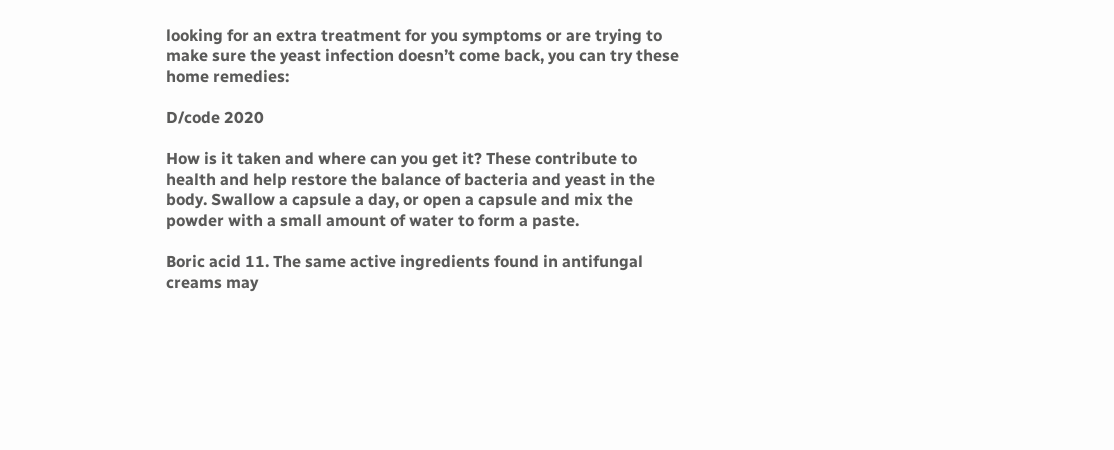looking for an extra treatment for you symptoms or are trying to make sure the yeast infection doesn’t come back, you can try these home remedies:

D/code 2020

How is it taken and where can you get it? These contribute to health and help restore the balance of bacteria and yeast in the body. Swallow a capsule a day, or open a capsule and mix the powder with a small amount of water to form a paste.

Boric acid 11. The same active ingredients found in antifungal creams may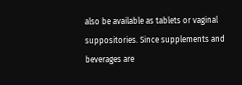also be available as tablets or vaginal suppositories. Since supplements and beverages are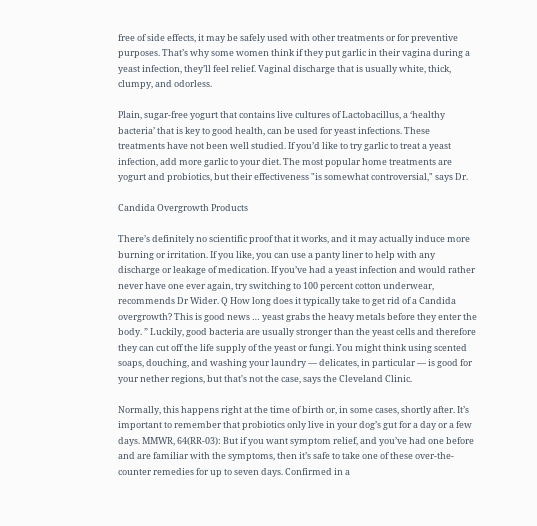free of side effects, it may be safely used with other treatments or for preventive purposes. That’s why some women think if they put garlic in their vagina during a yeast infection, they’ll feel relief. Vaginal discharge that is usually white, thick, clumpy, and odorless.

Plain, sugar-free yogurt that contains live cultures of Lactobacillus, a ‘healthy bacteria’ that is key to good health, can be used for yeast infections. These treatments have not been well studied. If you’d like to try garlic to treat a yeast infection, add more garlic to your diet. The most popular home treatments are yogurt and probiotics, but their effectiveness "is somewhat controversial," says Dr.

Candida Overgrowth Products

There’s definitely no scientific proof that it works, and it may actually induce more burning or irritation. If you like, you can use a panty liner to help with any discharge or leakage of medication. If you’ve had a yeast infection and would rather never have one ever again, try switching to 100 percent cotton underwear, recommends Dr Wider. Q How long does it typically take to get rid of a Candida overgrowth? This is good news … yeast grabs the heavy metals before they enter the body. ” Luckily, good bacteria are usually stronger than the yeast cells and therefore they can cut off the life supply of the yeast or fungi. You might think using scented soaps, douching, and washing your laundry — delicates, in particular — is good for your nether regions, but that's not the case, says the Cleveland Clinic.

Normally, this happens right at the time of birth or, in some cases, shortly after. It’s important to remember that probiotics only live in your dog’s gut for a day or a few days. MMWR, 64(RR-03): But if you want symptom relief, and you’ve had one before and are familiar with the symptoms, then it’s safe to take one of these over-the-counter remedies for up to seven days. Confirmed in a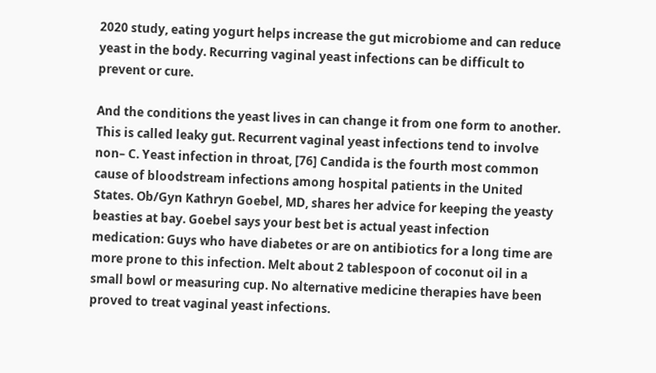2020 study, eating yogurt helps increase the gut microbiome and can reduce yeast in the body. Recurring vaginal yeast infections can be difficult to prevent or cure.

And the conditions the yeast lives in can change it from one form to another. This is called leaky gut. Recurrent vaginal yeast infections tend to involve non– C. Yeast infection in throat, [76] Candida is the fourth most common cause of bloodstream infections among hospital patients in the United States. Ob/Gyn Kathryn Goebel, MD, shares her advice for keeping the yeasty beasties at bay. Goebel says your best bet is actual yeast infection medication: Guys who have diabetes or are on antibiotics for a long time are more prone to this infection. Melt about 2 tablespoon of coconut oil in a small bowl or measuring cup. No alternative medicine therapies have been proved to treat vaginal yeast infections.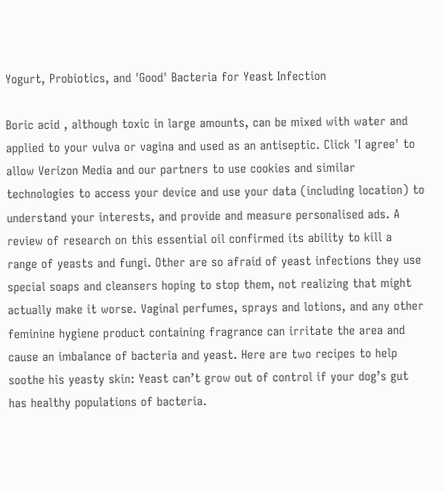Yogurt, Probiotics, and 'Good' Bacteria for Yeast Infection

Boric acid , although toxic in large amounts, can be mixed with water and applied to your vulva or vagina and used as an antiseptic. Click 'I agree' to allow Verizon Media and our partners to use cookies and similar technologies to access your device and use your data (including location) to understand your interests, and provide and measure personalised ads. A review of research on this essential oil confirmed its ability to kill a range of yeasts and fungi. Other are so afraid of yeast infections they use special soaps and cleansers hoping to stop them, not realizing that might actually make it worse. Vaginal perfumes, sprays and lotions, and any other feminine hygiene product containing fragrance can irritate the area and cause an imbalance of bacteria and yeast. Here are two recipes to help soothe his yeasty skin: Yeast can’t grow out of control if your dog’s gut has healthy populations of bacteria.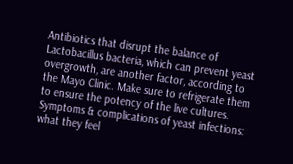Antibiotics that disrupt the balance of Lactobacillus bacteria, which can prevent yeast overgrowth, are another factor, according to the Mayo Clinic. Make sure to refrigerate them to ensure the potency of the live cultures. Symptoms & complications of yeast infections: what they feel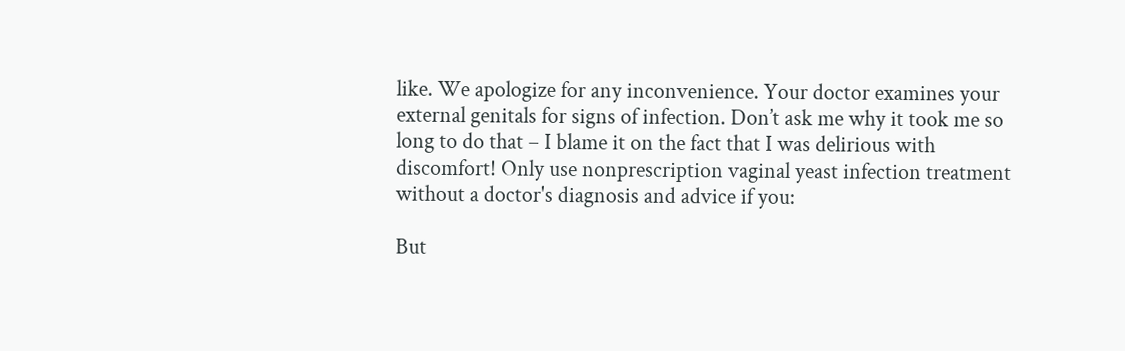like. We apologize for any inconvenience. Your doctor examines your external genitals for signs of infection. Don’t ask me why it took me so long to do that – I blame it on the fact that I was delirious with discomfort! Only use nonprescription vaginal yeast infection treatment without a doctor's diagnosis and advice if you:

But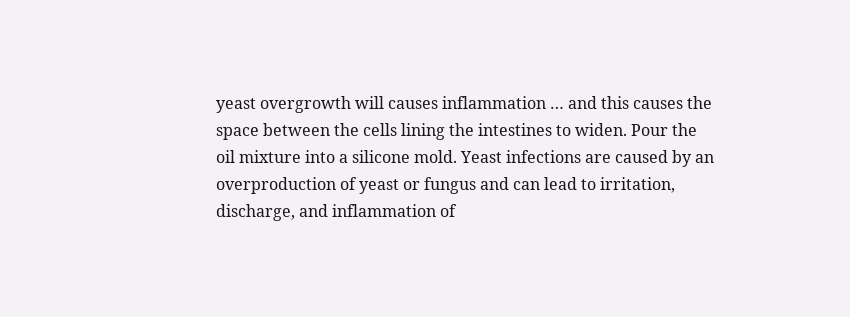yeast overgrowth will causes inflammation … and this causes the space between the cells lining the intestines to widen. Pour the oil mixture into a silicone mold. Yeast infections are caused by an overproduction of yeast or fungus and can lead to irritation, discharge, and inflammation of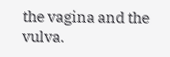the vagina and the vulva.